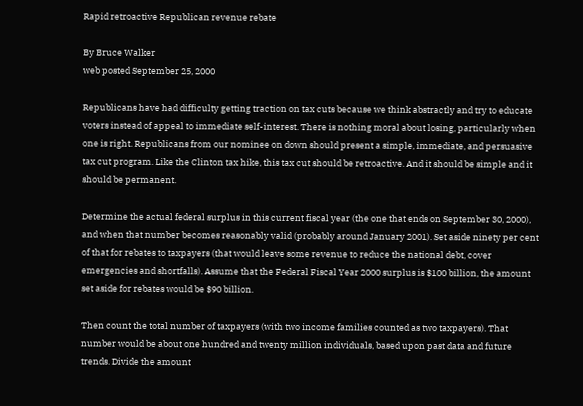Rapid retroactive Republican revenue rebate

By Bruce Walker
web posted September 25, 2000

Republicans have had difficulty getting traction on tax cuts because we think abstractly and try to educate voters instead of appeal to immediate self-interest. There is nothing moral about losing, particularly when one is right. Republicans from our nominee on down should present a simple, immediate, and persuasive tax cut program. Like the Clinton tax hike, this tax cut should be retroactive. And it should be simple and it should be permanent.

Determine the actual federal surplus in this current fiscal year (the one that ends on September 30, 2000), and when that number becomes reasonably valid (probably around January 2001). Set aside ninety per cent of that for rebates to taxpayers (that would leave some revenue to reduce the national debt, cover emergencies and shortfalls). Assume that the Federal Fiscal Year 2000 surplus is $100 billion, the amount set aside for rebates would be $90 billion.

Then count the total number of taxpayers (with two income families counted as two taxpayers). That number would be about one hundred and twenty million individuals, based upon past data and future trends. Divide the amount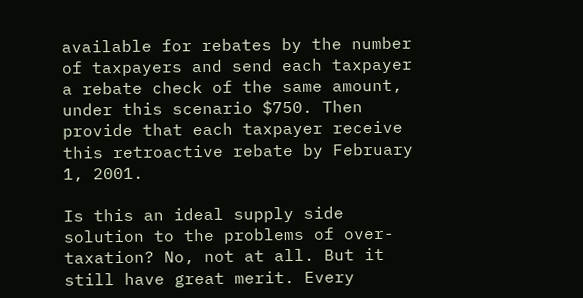available for rebates by the number of taxpayers and send each taxpayer a rebate check of the same amount, under this scenario $750. Then provide that each taxpayer receive this retroactive rebate by February 1, 2001.

Is this an ideal supply side solution to the problems of over-taxation? No, not at all. But it still have great merit. Every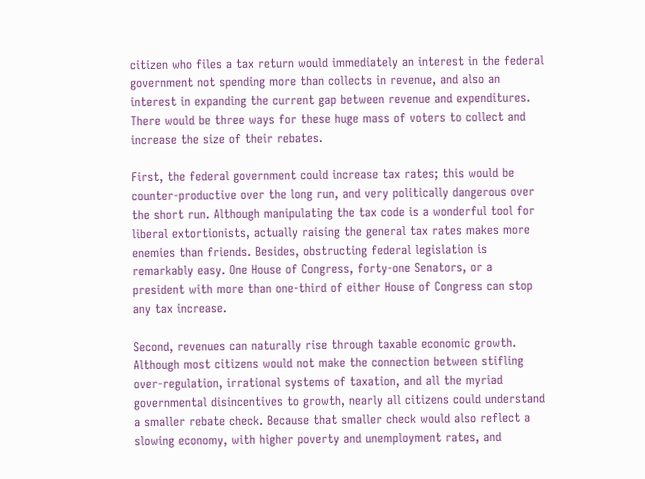citizen who files a tax return would immediately an interest in the federal government not spending more than collects in revenue, and also an interest in expanding the current gap between revenue and expenditures. There would be three ways for these huge mass of voters to collect and increase the size of their rebates.

First, the federal government could increase tax rates; this would be counter-productive over the long run, and very politically dangerous over the short run. Although manipulating the tax code is a wonderful tool for liberal extortionists, actually raising the general tax rates makes more enemies than friends. Besides, obstructing federal legislation is remarkably easy. One House of Congress, forty-one Senators, or a president with more than one-third of either House of Congress can stop any tax increase.

Second, revenues can naturally rise through taxable economic growth. Although most citizens would not make the connection between stifling over-regulation, irrational systems of taxation, and all the myriad governmental disincentives to growth, nearly all citizens could understand a smaller rebate check. Because that smaller check would also reflect a slowing economy, with higher poverty and unemployment rates, and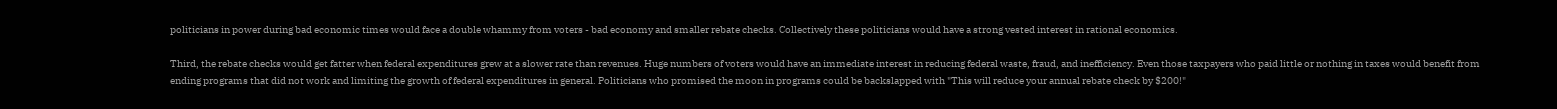politicians in power during bad economic times would face a double whammy from voters - bad economy and smaller rebate checks. Collectively these politicians would have a strong vested interest in rational economics.

Third, the rebate checks would get fatter when federal expenditures grew at a slower rate than revenues. Huge numbers of voters would have an immediate interest in reducing federal waste, fraud, and inefficiency. Even those taxpayers who paid little or nothing in taxes would benefit from ending programs that did not work and limiting the growth of federal expenditures in general. Politicians who promised the moon in programs could be backslapped with "This will reduce your annual rebate check by $200!"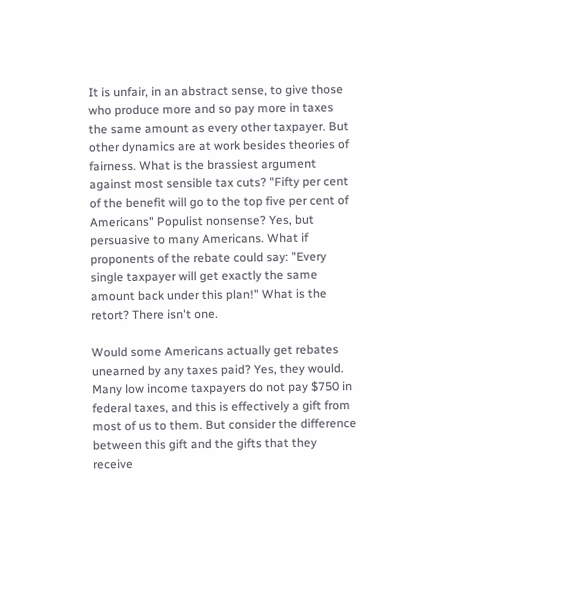It is unfair, in an abstract sense, to give those who produce more and so pay more in taxes the same amount as every other taxpayer. But other dynamics are at work besides theories of fairness. What is the brassiest argument against most sensible tax cuts? "Fifty per cent of the benefit will go to the top five per cent of Americans" Populist nonsense? Yes, but persuasive to many Americans. What if proponents of the rebate could say: "Every single taxpayer will get exactly the same amount back under this plan!" What is the retort? There isn't one.

Would some Americans actually get rebates unearned by any taxes paid? Yes, they would. Many low income taxpayers do not pay $750 in federal taxes, and this is effectively a gift from most of us to them. But consider the difference between this gift and the gifts that they receive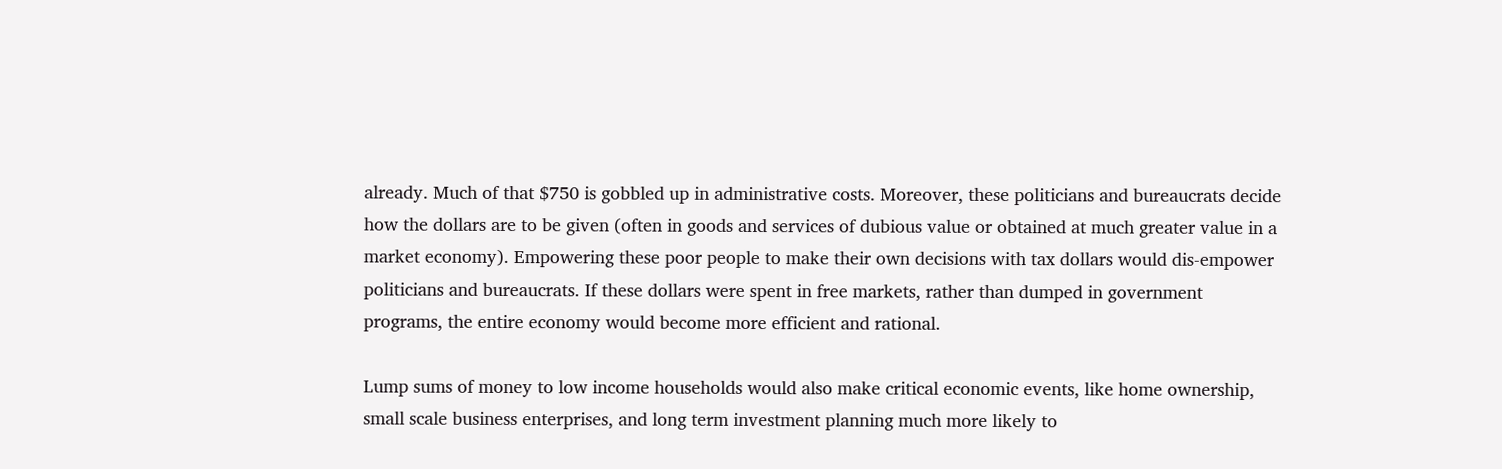already. Much of that $750 is gobbled up in administrative costs. Moreover, these politicians and bureaucrats decide how the dollars are to be given (often in goods and services of dubious value or obtained at much greater value in a market economy). Empowering these poor people to make their own decisions with tax dollars would dis-empower politicians and bureaucrats. If these dollars were spent in free markets, rather than dumped in government programs, the entire economy would become more efficient and rational.

Lump sums of money to low income households would also make critical economic events, like home ownership, small scale business enterprises, and long term investment planning much more likely to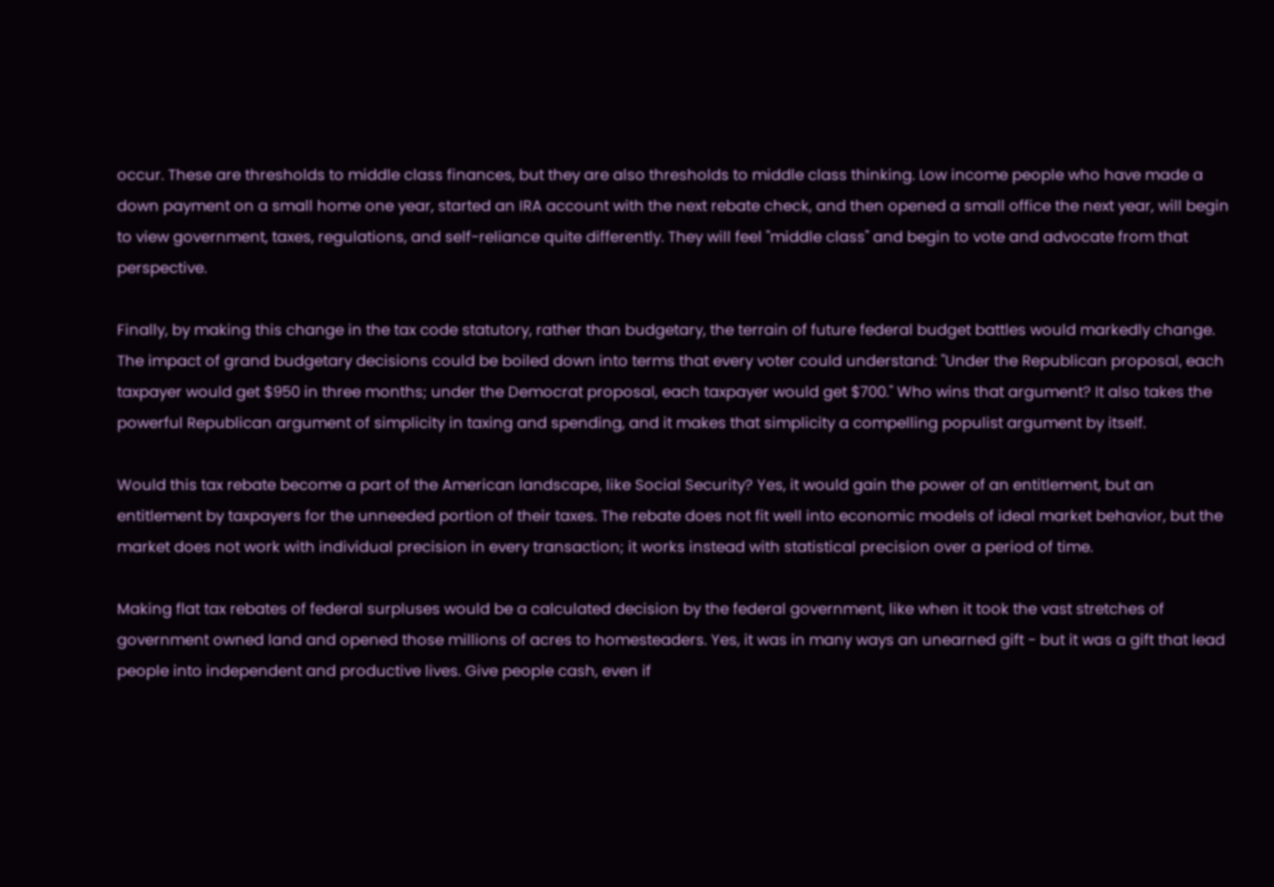occur. These are thresholds to middle class finances, but they are also thresholds to middle class thinking. Low income people who have made a down payment on a small home one year, started an IRA account with the next rebate check, and then opened a small office the next year, will begin to view government, taxes, regulations, and self-reliance quite differently. They will feel "middle class" and begin to vote and advocate from that perspective.

Finally, by making this change in the tax code statutory, rather than budgetary, the terrain of future federal budget battles would markedly change. The impact of grand budgetary decisions could be boiled down into terms that every voter could understand: "Under the Republican proposal, each taxpayer would get $950 in three months; under the Democrat proposal, each taxpayer would get $700." Who wins that argument? It also takes the powerful Republican argument of simplicity in taxing and spending, and it makes that simplicity a compelling populist argument by itself.

Would this tax rebate become a part of the American landscape, like Social Security? Yes, it would gain the power of an entitlement, but an entitlement by taxpayers for the unneeded portion of their taxes. The rebate does not fit well into economic models of ideal market behavior, but the market does not work with individual precision in every transaction; it works instead with statistical precision over a period of time.

Making flat tax rebates of federal surpluses would be a calculated decision by the federal government, like when it took the vast stretches of government owned land and opened those millions of acres to homesteaders. Yes, it was in many ways an unearned gift - but it was a gift that lead people into independent and productive lives. Give people cash, even if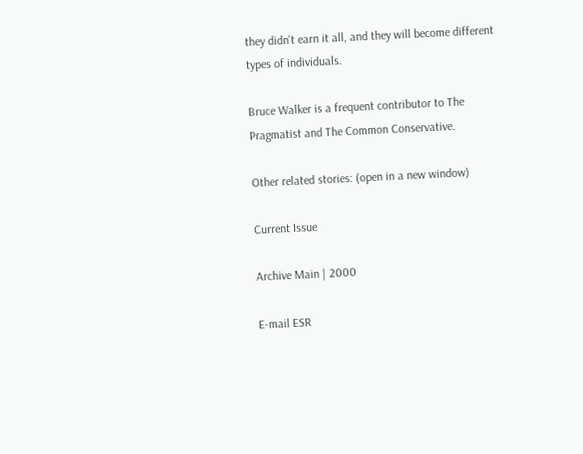they didn't earn it all, and they will become different types of individuals.

Bruce Walker is a frequent contributor to The Pragmatist and The Common Conservative.

Other related stories: (open in a new window)

Current Issue

Archive Main | 2000

E-mail ESR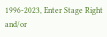1996-2023, Enter Stage Right and/or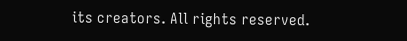its creators. All rights reserved.